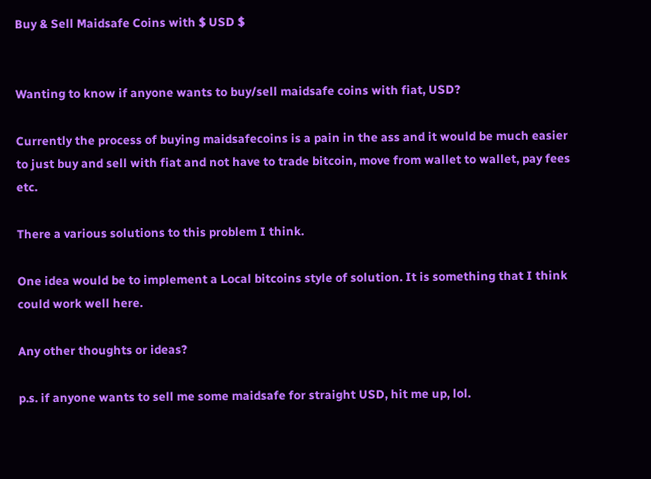Buy & Sell Maidsafe Coins with $ USD $


Wanting to know if anyone wants to buy/sell maidsafe coins with fiat, USD?

Currently the process of buying maidsafecoins is a pain in the ass and it would be much easier to just buy and sell with fiat and not have to trade bitcoin, move from wallet to wallet, pay fees etc.

There a various solutions to this problem I think.

One idea would be to implement a Local bitcoins style of solution. It is something that I think could work well here.

Any other thoughts or ideas?

p.s. if anyone wants to sell me some maidsafe for straight USD, hit me up, lol.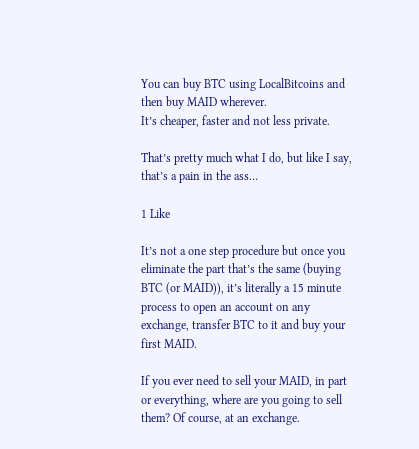You can buy BTC using LocalBitcoins and then buy MAID wherever.
It’s cheaper, faster and not less private.

That’s pretty much what I do, but like I say, that’s a pain in the ass…

1 Like

It’s not a one step procedure but once you eliminate the part that’s the same (buying BTC (or MAID)), it’s literally a 15 minute process to open an account on any exchange, transfer BTC to it and buy your first MAID.

If you ever need to sell your MAID, in part or everything, where are you going to sell them? Of course, at an exchange.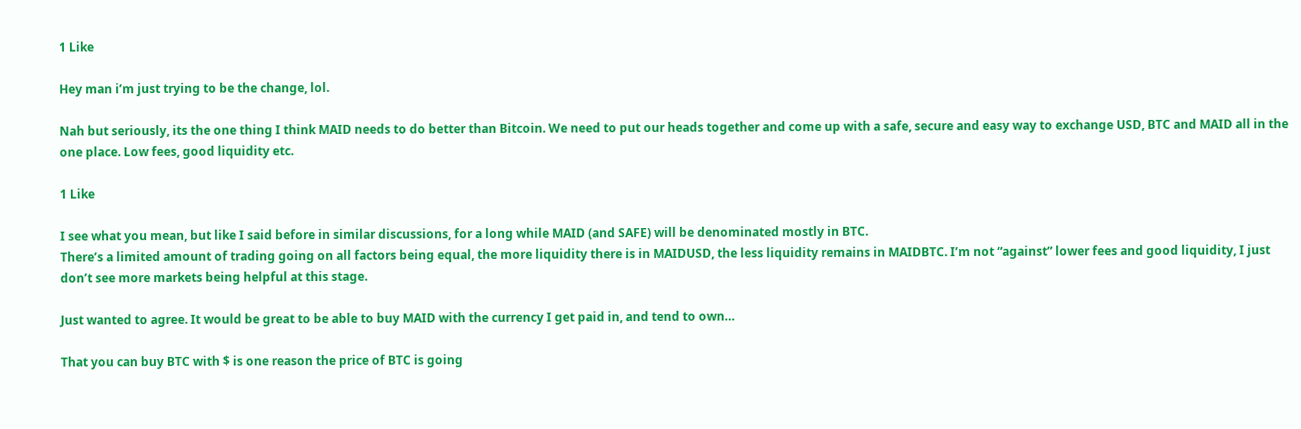1 Like

Hey man i’m just trying to be the change, lol.

Nah but seriously, its the one thing I think MAID needs to do better than Bitcoin. We need to put our heads together and come up with a safe, secure and easy way to exchange USD, BTC and MAID all in the one place. Low fees, good liquidity etc.

1 Like

I see what you mean, but like I said before in similar discussions, for a long while MAID (and SAFE) will be denominated mostly in BTC.
There’s a limited amount of trading going on all factors being equal, the more liquidity there is in MAIDUSD, the less liquidity remains in MAIDBTC. I’m not “against” lower fees and good liquidity, I just don’t see more markets being helpful at this stage.

Just wanted to agree. It would be great to be able to buy MAID with the currency I get paid in, and tend to own…

That you can buy BTC with $ is one reason the price of BTC is going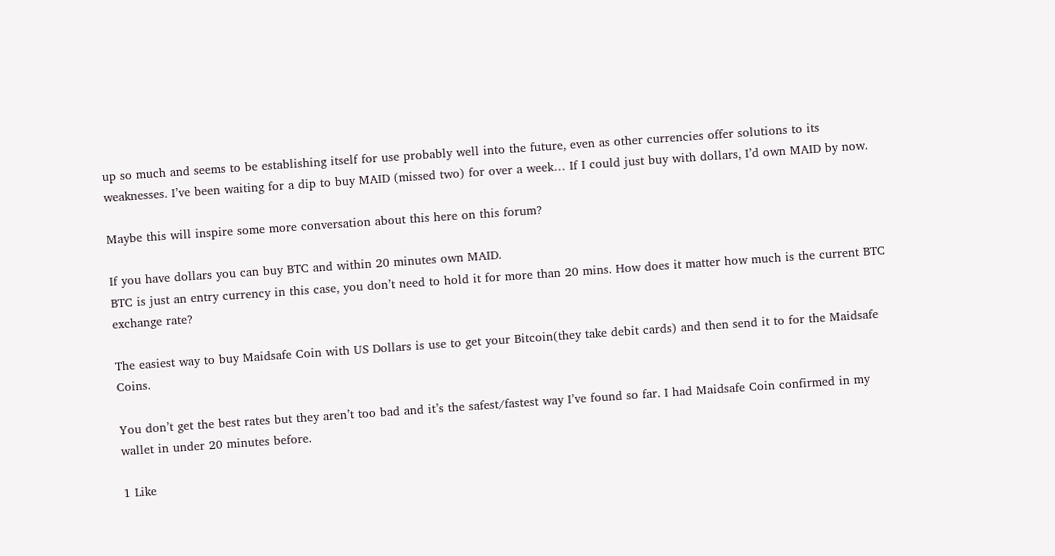up so much and seems to be establishing itself for use probably well into the future, even as other currencies offer solutions to its weaknesses. I’ve been waiting for a dip to buy MAID (missed two) for over a week… If I could just buy with dollars, I’d own MAID by now.

Maybe this will inspire some more conversation about this here on this forum?

If you have dollars you can buy BTC and within 20 minutes own MAID.
BTC is just an entry currency in this case, you don’t need to hold it for more than 20 mins. How does it matter how much is the current BTC exchange rate?

The easiest way to buy Maidsafe Coin with US Dollars is use to get your Bitcoin(they take debit cards) and then send it to for the Maidsafe Coins.

You don’t get the best rates but they aren’t too bad and it’s the safest/fastest way I’ve found so far. I had Maidsafe Coin confirmed in my wallet in under 20 minutes before.

1 Like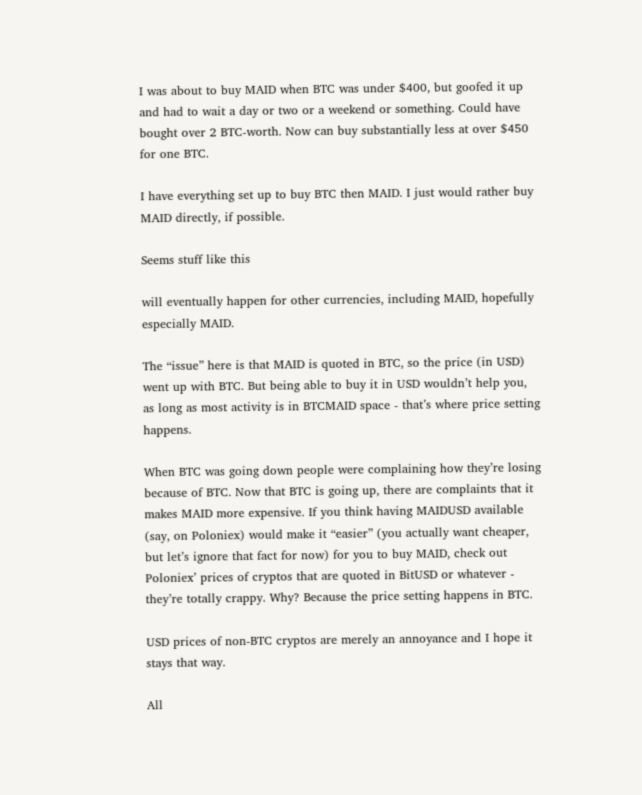I was about to buy MAID when BTC was under $400, but goofed it up and had to wait a day or two or a weekend or something. Could have bought over 2 BTC-worth. Now can buy substantially less at over $450 for one BTC.

I have everything set up to buy BTC then MAID. I just would rather buy MAID directly, if possible.

Seems stuff like this

will eventually happen for other currencies, including MAID, hopefully especially MAID.

The “issue” here is that MAID is quoted in BTC, so the price (in USD) went up with BTC. But being able to buy it in USD wouldn’t help you, as long as most activity is in BTCMAID space - that’s where price setting happens.

When BTC was going down people were complaining how they’re losing because of BTC. Now that BTC is going up, there are complaints that it makes MAID more expensive. If you think having MAIDUSD available (say, on Poloniex) would make it “easier” (you actually want cheaper, but let’s ignore that fact for now) for you to buy MAID, check out Poloniex’ prices of cryptos that are quoted in BitUSD or whatever - they’re totally crappy. Why? Because the price setting happens in BTC.

USD prices of non-BTC cryptos are merely an annoyance and I hope it stays that way.

All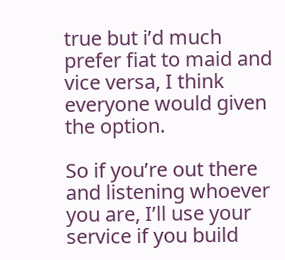true but i’d much prefer fiat to maid and vice versa, I think everyone would given the option.

So if you’re out there and listening whoever you are, I’ll use your service if you build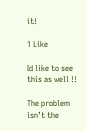it!

1 Like

Id like to see this as well !!

The problem isn’t the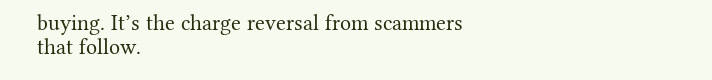buying. It’s the charge reversal from scammers that follow.